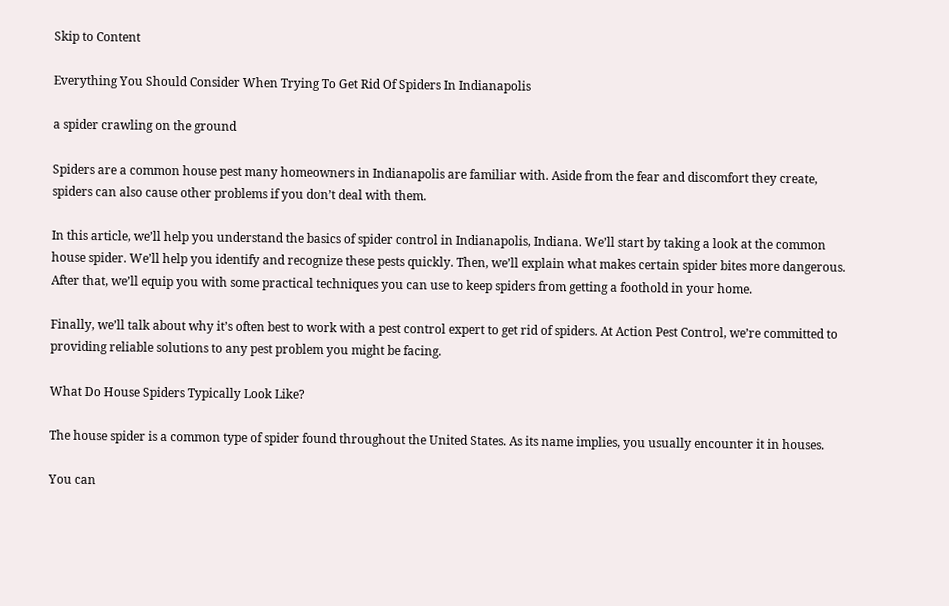Skip to Content

Everything You Should Consider When Trying To Get Rid Of Spiders In Indianapolis

a spider crawling on the ground

Spiders are a common house pest many homeowners in Indianapolis are familiar with. Aside from the fear and discomfort they create, spiders can also cause other problems if you don’t deal with them.

In this article, we’ll help you understand the basics of spider control in Indianapolis, Indiana. We’ll start by taking a look at the common house spider. We’ll help you identify and recognize these pests quickly. Then, we’ll explain what makes certain spider bites more dangerous. After that, we’ll equip you with some practical techniques you can use to keep spiders from getting a foothold in your home.

Finally, we’ll talk about why it’s often best to work with a pest control expert to get rid of spiders. At Action Pest Control, we’re committed to providing reliable solutions to any pest problem you might be facing.

What Do House Spiders Typically Look Like?

The house spider is a common type of spider found throughout the United States. As its name implies, you usually encounter it in houses.

You can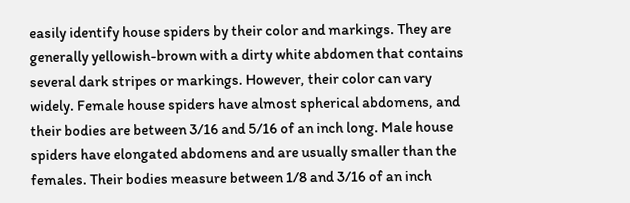easily identify house spiders by their color and markings. They are generally yellowish-brown with a dirty white abdomen that contains several dark stripes or markings. However, their color can vary widely. Female house spiders have almost spherical abdomens, and their bodies are between 3/16 and 5/16 of an inch long. Male house spiders have elongated abdomens and are usually smaller than the females. Their bodies measure between 1/8 and 3/16 of an inch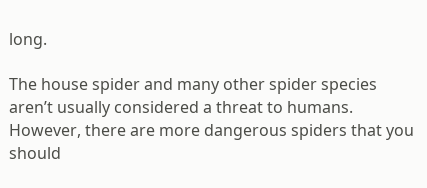long.

The house spider and many other spider species aren’t usually considered a threat to humans. However, there are more dangerous spiders that you should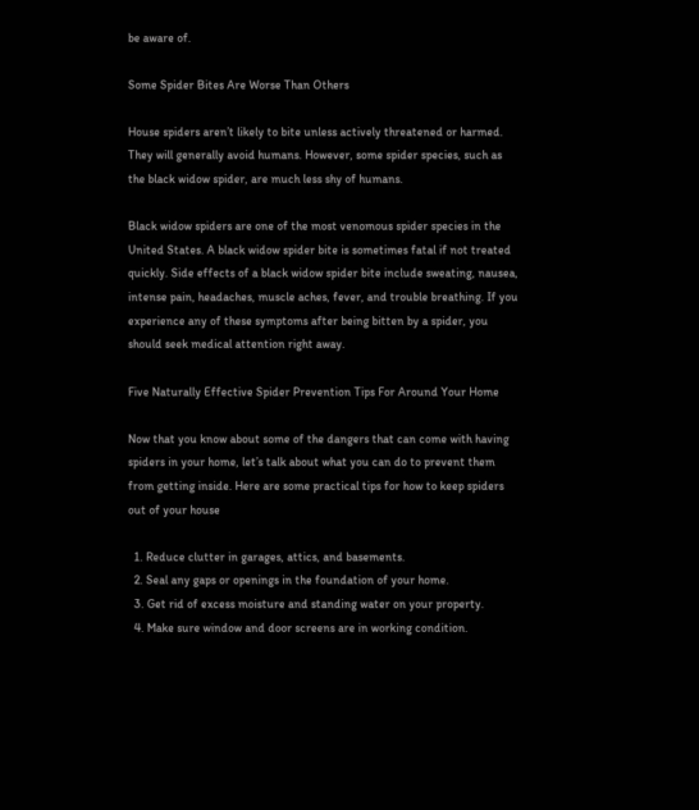be aware of.

Some Spider Bites Are Worse Than Others

House spiders aren’t likely to bite unless actively threatened or harmed. They will generally avoid humans. However, some spider species, such as the black widow spider, are much less shy of humans.

Black widow spiders are one of the most venomous spider species in the United States. A black widow spider bite is sometimes fatal if not treated quickly. Side effects of a black widow spider bite include sweating, nausea, intense pain, headaches, muscle aches, fever, and trouble breathing. If you experience any of these symptoms after being bitten by a spider, you should seek medical attention right away.

Five Naturally Effective Spider Prevention Tips For Around Your Home

Now that you know about some of the dangers that can come with having spiders in your home, let’s talk about what you can do to prevent them from getting inside. Here are some practical tips for how to keep spiders out of your house

  1. Reduce clutter in garages, attics, and basements.
  2. Seal any gaps or openings in the foundation of your home.
  3. Get rid of excess moisture and standing water on your property.
  4. Make sure window and door screens are in working condition.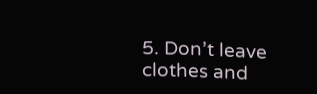5. Don’t leave clothes and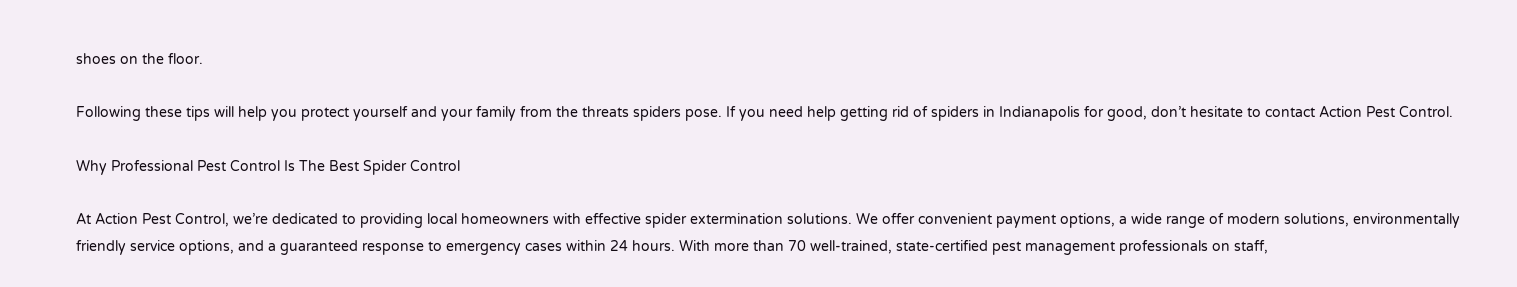shoes on the floor.

Following these tips will help you protect yourself and your family from the threats spiders pose. If you need help getting rid of spiders in Indianapolis for good, don’t hesitate to contact Action Pest Control.

Why Professional Pest Control Is The Best Spider Control

At Action Pest Control, we’re dedicated to providing local homeowners with effective spider extermination solutions. We offer convenient payment options, a wide range of modern solutions, environmentally friendly service options, and a guaranteed response to emergency cases within 24 hours. With more than 70 well-trained, state-certified pest management professionals on staff,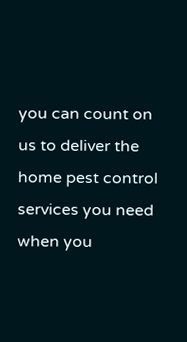you can count on us to deliver the home pest control services you need when you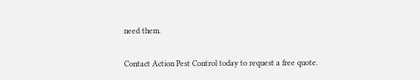need them.

Contact Action Pest Control today to request a free quote.